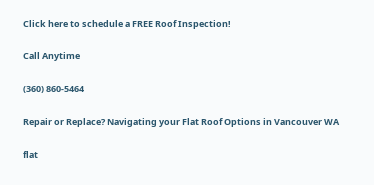Click here to schedule a FREE Roof Inspection!

Call Anytime

(360) 860-5464

Repair or Replace? Navigating your Flat Roof Options in Vancouver WA

flat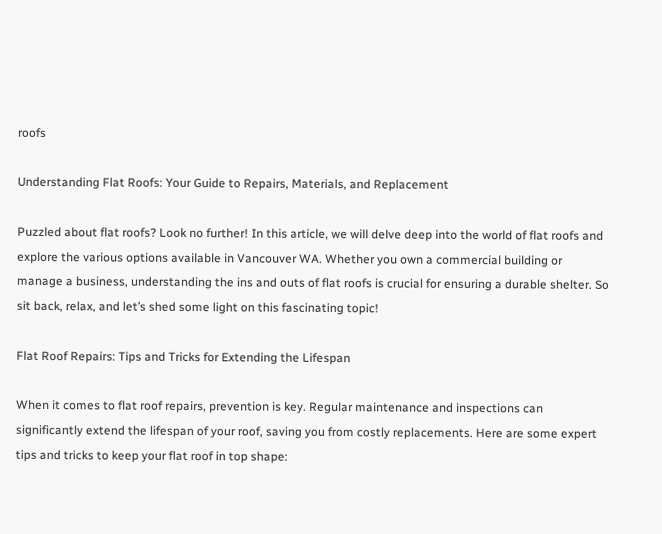roofs

Understanding Flat Roofs: Your Guide to Repairs, Materials, and Replacement

Puzzled about flat roofs? Look no further! In this article, we will delve deep into the world of flat roofs and explore the various options available in Vancouver WA. Whether you own a commercial building or manage a business, understanding the ins and outs of flat roofs is crucial for ensuring a durable shelter. So sit back, relax, and let’s shed some light on this fascinating topic!

Flat Roof Repairs: Tips and Tricks for Extending the Lifespan

When it comes to flat roof repairs, prevention is key. Regular maintenance and inspections can significantly extend the lifespan of your roof, saving you from costly replacements. Here are some expert tips and tricks to keep your flat roof in top shape: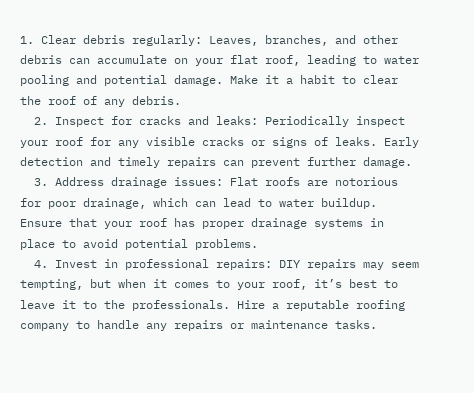1. Clear debris regularly: Leaves, branches, and other debris can accumulate on your flat roof, leading to water pooling and potential damage. Make it a habit to clear the roof of any debris.
  2. Inspect for cracks and leaks: Periodically inspect your roof for any visible cracks or signs of leaks. Early detection and timely repairs can prevent further damage.
  3. Address drainage issues: Flat roofs are notorious for poor drainage, which can lead to water buildup. Ensure that your roof has proper drainage systems in place to avoid potential problems.
  4. Invest in professional repairs: DIY repairs may seem tempting, but when it comes to your roof, it’s best to leave it to the professionals. Hire a reputable roofing company to handle any repairs or maintenance tasks.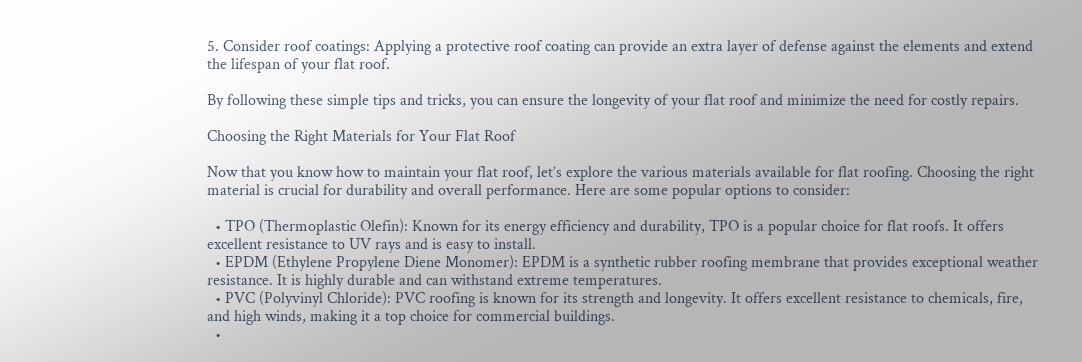5. Consider roof coatings: Applying a protective roof coating can provide an extra layer of defense against the elements and extend the lifespan of your flat roof.

By following these simple tips and tricks, you can ensure the longevity of your flat roof and minimize the need for costly repairs.

Choosing the Right Materials for Your Flat Roof

Now that you know how to maintain your flat roof, let’s explore the various materials available for flat roofing. Choosing the right material is crucial for durability and overall performance. Here are some popular options to consider:

  • TPO (Thermoplastic Olefin): Known for its energy efficiency and durability, TPO is a popular choice for flat roofs. It offers excellent resistance to UV rays and is easy to install.
  • EPDM (Ethylene Propylene Diene Monomer): EPDM is a synthetic rubber roofing membrane that provides exceptional weather resistance. It is highly durable and can withstand extreme temperatures.
  • PVC (Polyvinyl Chloride): PVC roofing is known for its strength and longevity. It offers excellent resistance to chemicals, fire, and high winds, making it a top choice for commercial buildings.
  •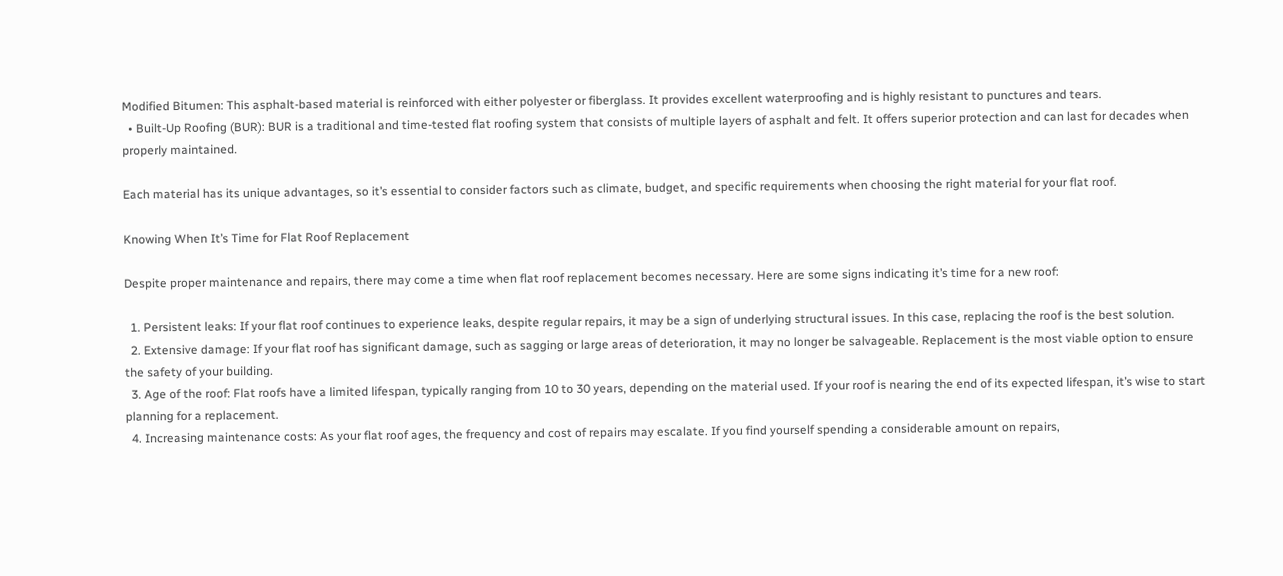Modified Bitumen: This asphalt-based material is reinforced with either polyester or fiberglass. It provides excellent waterproofing and is highly resistant to punctures and tears.
  • Built-Up Roofing (BUR): BUR is a traditional and time-tested flat roofing system that consists of multiple layers of asphalt and felt. It offers superior protection and can last for decades when properly maintained.

Each material has its unique advantages, so it’s essential to consider factors such as climate, budget, and specific requirements when choosing the right material for your flat roof.

Knowing When It’s Time for Flat Roof Replacement

Despite proper maintenance and repairs, there may come a time when flat roof replacement becomes necessary. Here are some signs indicating it’s time for a new roof:

  1. Persistent leaks: If your flat roof continues to experience leaks, despite regular repairs, it may be a sign of underlying structural issues. In this case, replacing the roof is the best solution.
  2. Extensive damage: If your flat roof has significant damage, such as sagging or large areas of deterioration, it may no longer be salvageable. Replacement is the most viable option to ensure the safety of your building.
  3. Age of the roof: Flat roofs have a limited lifespan, typically ranging from 10 to 30 years, depending on the material used. If your roof is nearing the end of its expected lifespan, it’s wise to start planning for a replacement.
  4. Increasing maintenance costs: As your flat roof ages, the frequency and cost of repairs may escalate. If you find yourself spending a considerable amount on repairs,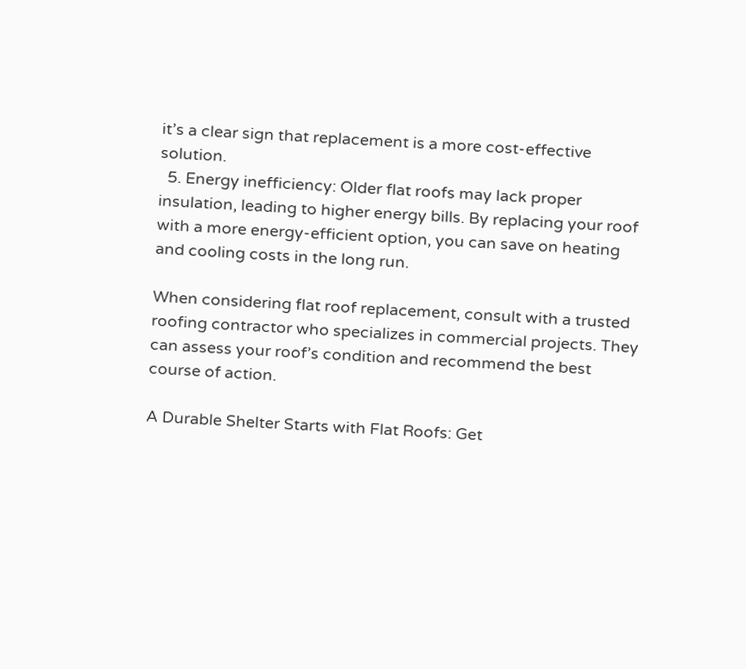it’s a clear sign that replacement is a more cost-effective solution.
  5. Energy inefficiency: Older flat roofs may lack proper insulation, leading to higher energy bills. By replacing your roof with a more energy-efficient option, you can save on heating and cooling costs in the long run.

When considering flat roof replacement, consult with a trusted roofing contractor who specializes in commercial projects. They can assess your roof’s condition and recommend the best course of action.

A Durable Shelter Starts with Flat Roofs: Get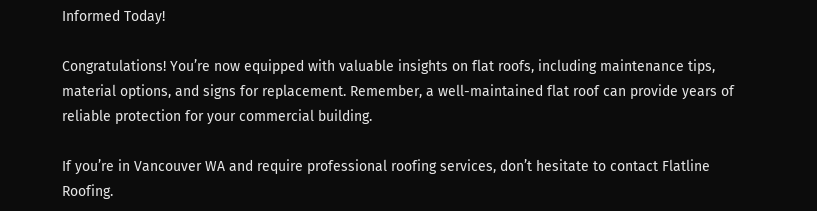Informed Today!

Congratulations! You’re now equipped with valuable insights on flat roofs, including maintenance tips, material options, and signs for replacement. Remember, a well-maintained flat roof can provide years of reliable protection for your commercial building.

If you’re in Vancouver WA and require professional roofing services, don’t hesitate to contact Flatline Roofing.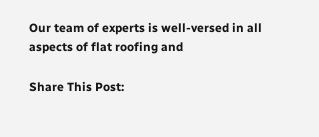Our team of experts is well-versed in all aspects of flat roofing and

Share This Post: